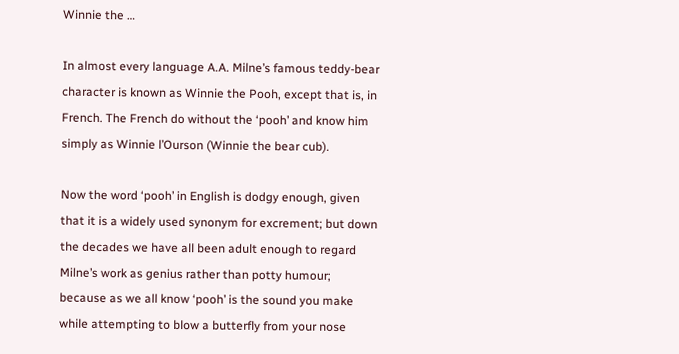Winnie the …

In almost every language A.A. Milne’s famous teddy-bear character is known as Winnie the Pooh, except that is, in French. The French do without the ‘pooh’ and know him simply as Winnie l’Ourson (Winnie the bear cub).

Now the word ‘pooh’ in English is dodgy enough, given that it is a widely used synonym for excrement; but down the decades we have all been adult enough to regard Milne’s work as genius rather than potty humour; because as we all know ‘pooh’ is the sound you make while attempting to blow a butterfly from your nose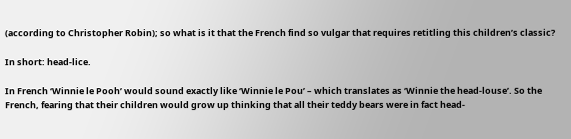(according to Christopher Robin); so what is it that the French find so vulgar that requires retitling this children’s classic?

In short: head-lice.

In French ‘Winnie le Pooh’ would sound exactly like ‘Winnie le Pou’ – which translates as ‘Winnie the head-louse’. So the French, fearing that their children would grow up thinking that all their teddy bears were in fact head-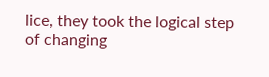lice, they took the logical step of changing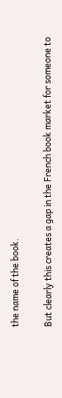the name of the book.

But clearly this creates a gap in the French book market for someone to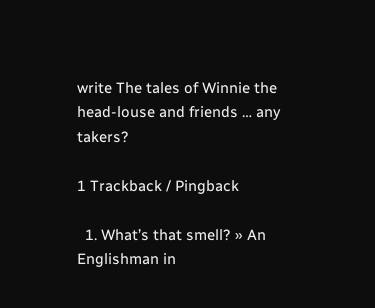write The tales of Winnie the head-louse and friends … any takers?

1 Trackback / Pingback

  1. What’s that smell? » An Englishman in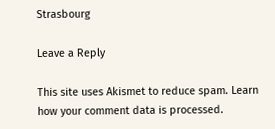Strasbourg

Leave a Reply

This site uses Akismet to reduce spam. Learn how your comment data is processed.